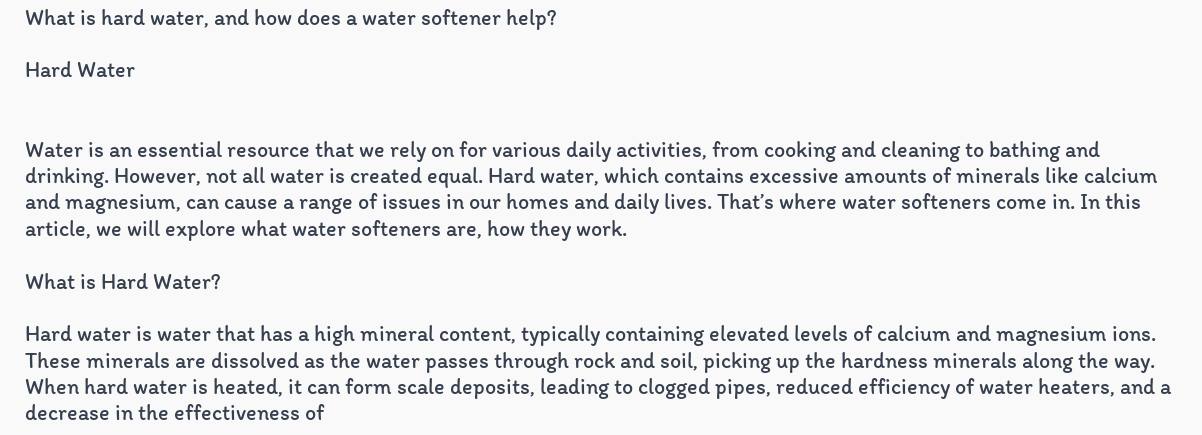What is hard water, and how does a water softener help?

Hard Water


Water is an essential resource that we rely on for various daily activities, from cooking and cleaning to bathing and drinking. However, not all water is created equal. Hard water, which contains excessive amounts of minerals like calcium and magnesium, can cause a range of issues in our homes and daily lives. That’s where water softeners come in. In this article, we will explore what water softeners are, how they work.

What is Hard Water?

Hard water is water that has a high mineral content, typically containing elevated levels of calcium and magnesium ions. These minerals are dissolved as the water passes through rock and soil, picking up the hardness minerals along the way. When hard water is heated, it can form scale deposits, leading to clogged pipes, reduced efficiency of water heaters, and a decrease in the effectiveness of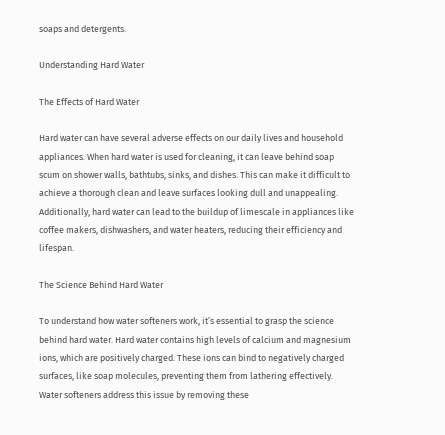soaps and detergents.

Understanding Hard Water

The Effects of Hard Water

Hard water can have several adverse effects on our daily lives and household appliances. When hard water is used for cleaning, it can leave behind soap scum on shower walls, bathtubs, sinks, and dishes. This can make it difficult to achieve a thorough clean and leave surfaces looking dull and unappealing. Additionally, hard water can lead to the buildup of limescale in appliances like coffee makers, dishwashers, and water heaters, reducing their efficiency and lifespan.

The Science Behind Hard Water

To understand how water softeners work, it’s essential to grasp the science behind hard water. Hard water contains high levels of calcium and magnesium ions, which are positively charged. These ions can bind to negatively charged surfaces, like soap molecules, preventing them from lathering effectively. Water softeners address this issue by removing these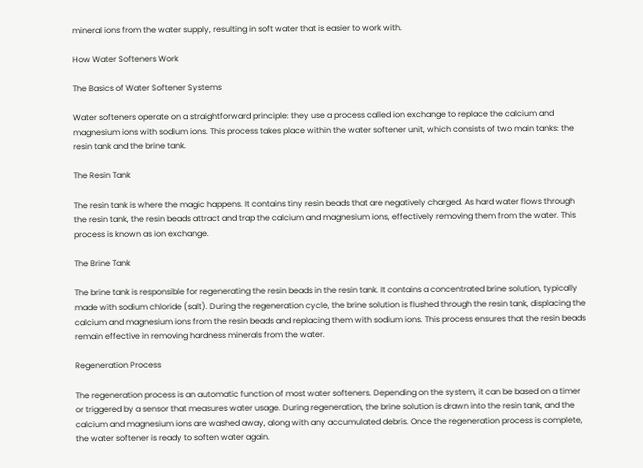mineral ions from the water supply, resulting in soft water that is easier to work with.

How Water Softeners Work

The Basics of Water Softener Systems

Water softeners operate on a straightforward principle: they use a process called ion exchange to replace the calcium and magnesium ions with sodium ions. This process takes place within the water softener unit, which consists of two main tanks: the resin tank and the brine tank.

The Resin Tank

The resin tank is where the magic happens. It contains tiny resin beads that are negatively charged. As hard water flows through the resin tank, the resin beads attract and trap the calcium and magnesium ions, effectively removing them from the water. This process is known as ion exchange.

The Brine Tank

The brine tank is responsible for regenerating the resin beads in the resin tank. It contains a concentrated brine solution, typically made with sodium chloride (salt). During the regeneration cycle, the brine solution is flushed through the resin tank, displacing the calcium and magnesium ions from the resin beads and replacing them with sodium ions. This process ensures that the resin beads remain effective in removing hardness minerals from the water.

Regeneration Process

The regeneration process is an automatic function of most water softeners. Depending on the system, it can be based on a timer or triggered by a sensor that measures water usage. During regeneration, the brine solution is drawn into the resin tank, and the calcium and magnesium ions are washed away, along with any accumulated debris. Once the regeneration process is complete, the water softener is ready to soften water again.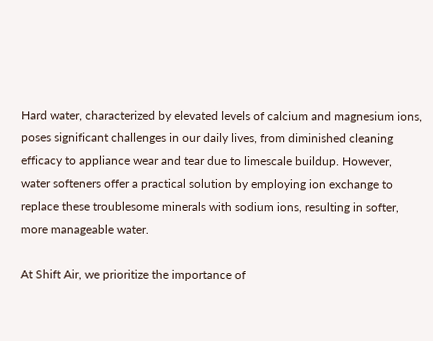Hard water, characterized by elevated levels of calcium and magnesium ions, poses significant challenges in our daily lives, from diminished cleaning efficacy to appliance wear and tear due to limescale buildup. However, water softeners offer a practical solution by employing ion exchange to replace these troublesome minerals with sodium ions, resulting in softer, more manageable water.

At Shift Air, we prioritize the importance of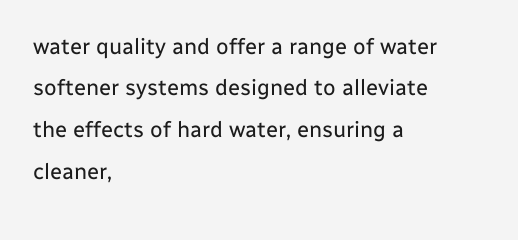water quality and offer a range of water softener systems designed to alleviate the effects of hard water, ensuring a cleaner,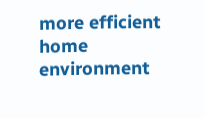more efficient home environment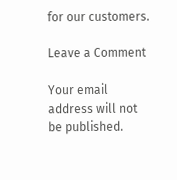for our customers.

Leave a Comment

Your email address will not be published.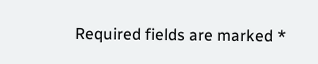Required fields are marked *